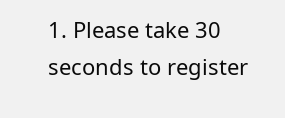1. Please take 30 seconds to register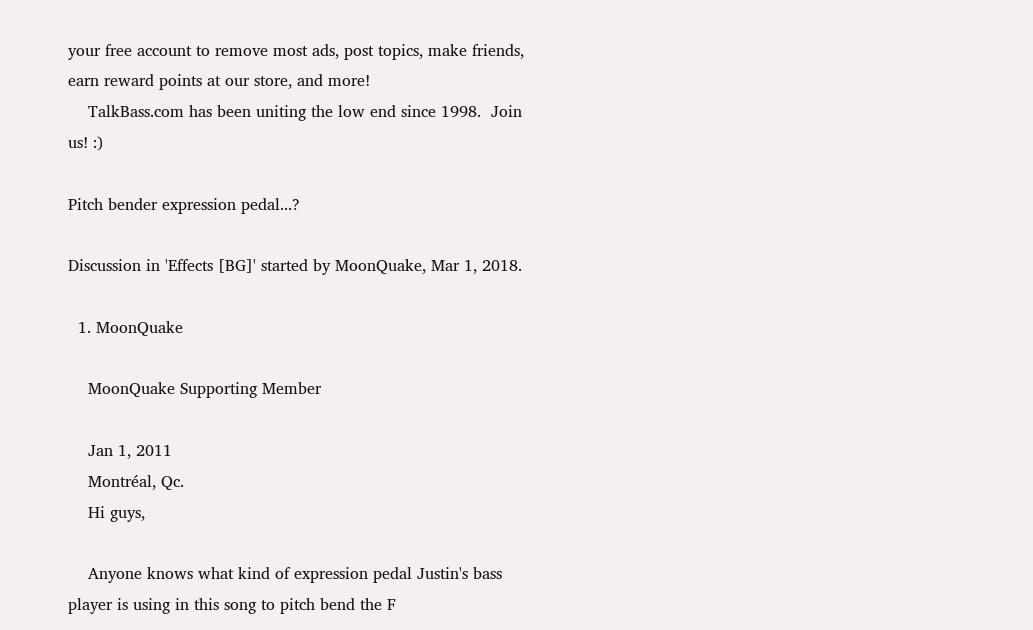your free account to remove most ads, post topics, make friends, earn reward points at our store, and more!
    TalkBass.com has been uniting the low end since 1998.  Join us! :)

Pitch bender expression pedal...?

Discussion in 'Effects [BG]' started by MoonQuake, Mar 1, 2018.

  1. MoonQuake

    MoonQuake Supporting Member

    Jan 1, 2011
    Montréal, Qc.
    Hi guys,

    Anyone knows what kind of expression pedal Justin's bass player is using in this song to pitch bend the F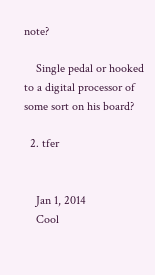note?

    Single pedal or hooked to a digital processor of some sort on his board?

  2. tfer


    Jan 1, 2014
    Cool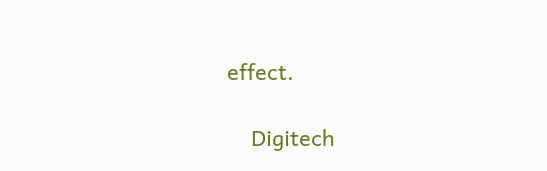effect.

    Digitech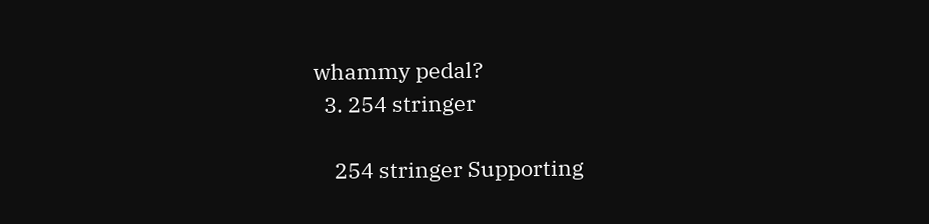whammy pedal?
  3. 254 stringer

    254 stringer Supporting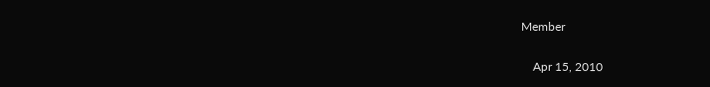Member

    Apr 15, 2010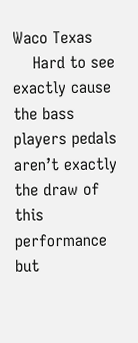Waco Texas
    Hard to see exactly cause the bass players pedals aren’t exactly the draw of this performance but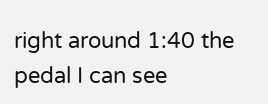right around 1:40 the pedal I can see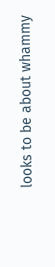looks to be about whammy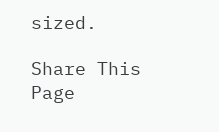sized.

Share This Page